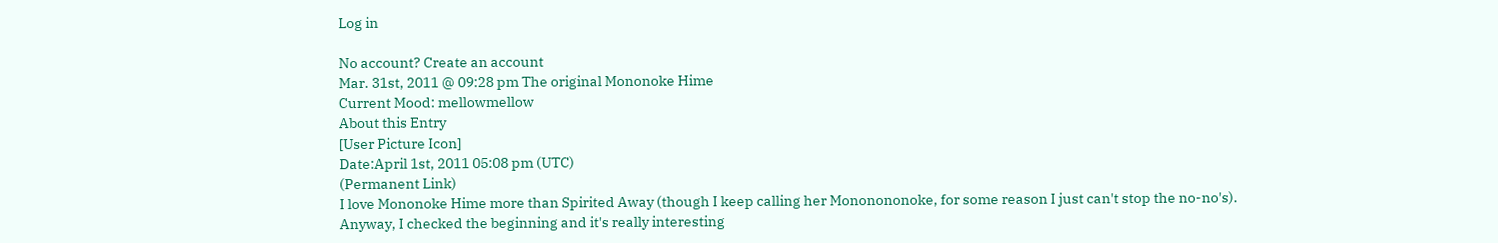Log in

No account? Create an account
Mar. 31st, 2011 @ 09:28 pm The original Mononoke Hime
Current Mood: mellowmellow
About this Entry
[User Picture Icon]
Date:April 1st, 2011 05:08 pm (UTC)
(Permanent Link)
I love Mononoke Hime more than Spirited Away (though I keep calling her Mononononoke, for some reason I just can't stop the no-no's).
Anyway, I checked the beginning and it's really interesting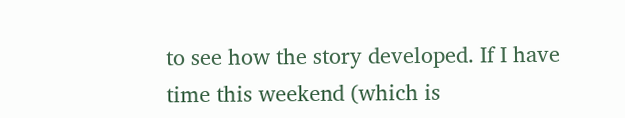to see how the story developed. If I have time this weekend (which is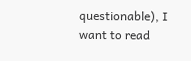questionable), I want to read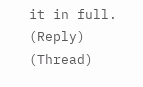it in full.
(Reply) (Thread)